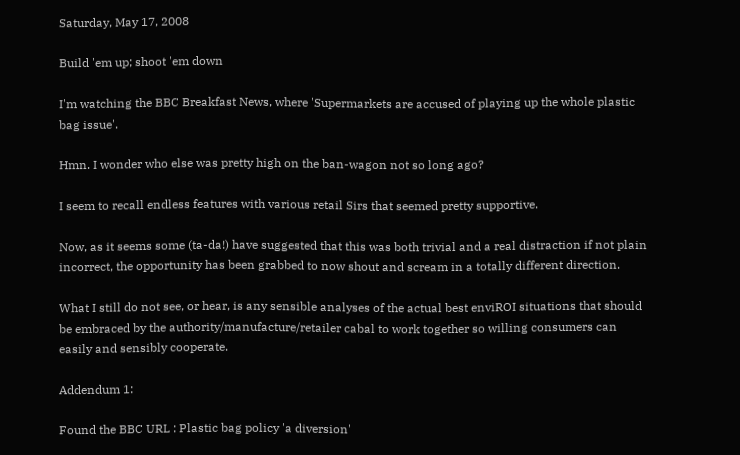Saturday, May 17, 2008

Build 'em up; shoot 'em down

I'm watching the BBC Breakfast News, where 'Supermarkets are accused of playing up the whole plastic bag issue'.

Hmn. I wonder who else was pretty high on the ban-wagon not so long ago?

I seem to recall endless features with various retail Sirs that seemed pretty supportive.

Now, as it seems some (ta-da!) have suggested that this was both trivial and a real distraction if not plain incorrect, the opportunity has been grabbed to now shout and scream in a totally different direction.

What I still do not see, or hear, is any sensible analyses of the actual best enviROI situations that should be embraced by the authority/manufacture/retailer cabal to work together so willing consumers can easily and sensibly cooperate.

Addendum 1:

Found the BBC URL : Plastic bag policy 'a diversion'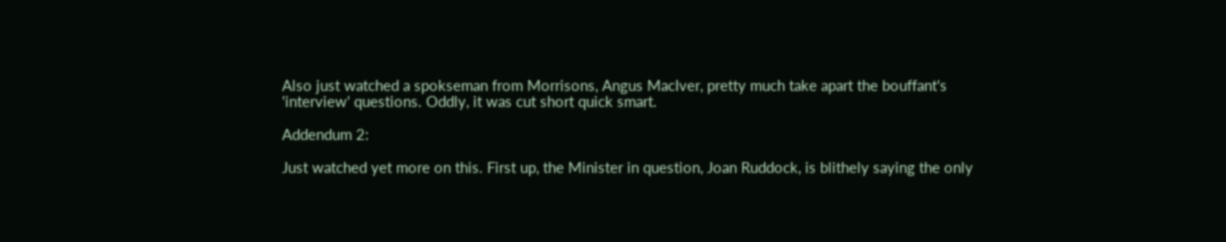Also just watched a spokseman from Morrisons, Angus MacIver, pretty much take apart the bouffant's 'interview' questions. Oddly, it was cut short quick smart.

Addendum 2:

Just watched yet more on this. First up, the Minister in question, Joan Ruddock, is blithely saying the only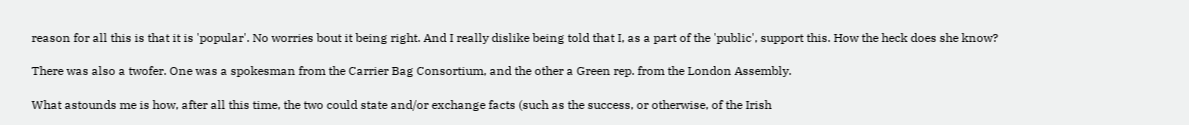reason for all this is that it is 'popular'. No worries bout it being right. And I really dislike being told that I, as a part of the 'public', support this. How the heck does she know?

There was also a twofer. One was a spokesman from the Carrier Bag Consortium, and the other a Green rep. from the London Assembly.

What astounds me is how, after all this time, the two could state and/or exchange facts (such as the success, or otherwise, of the Irish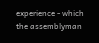experience - which the assemblyman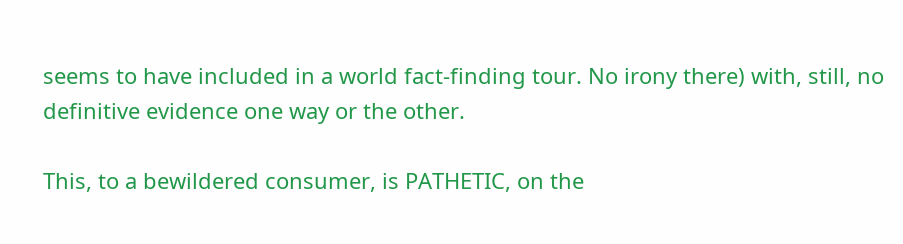seems to have included in a world fact-finding tour. No irony there) with, still, no definitive evidence one way or the other.

This, to a bewildered consumer, is PATHETIC, on the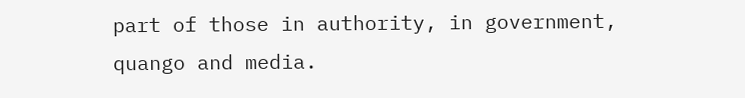part of those in authority, in government, quango and media.